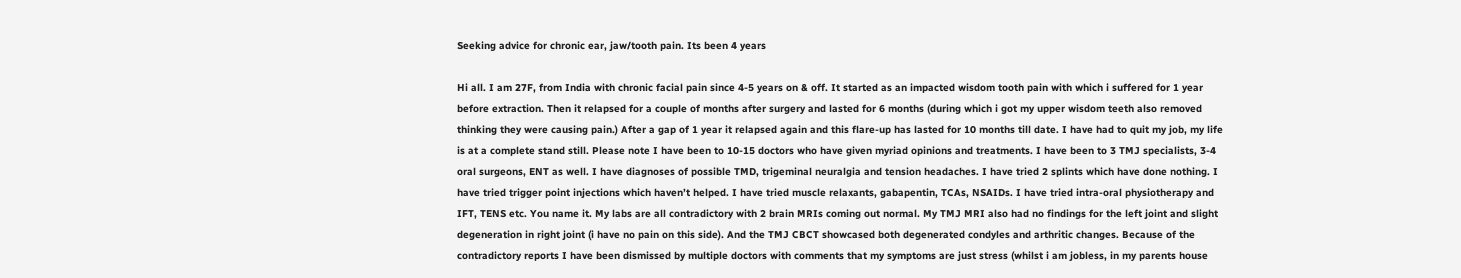Seeking advice for chronic ear, jaw/tooth pain. Its been 4 years

Hi all. I am 27F, from India with chronic facial pain since 4-5 years on & off. It started as an impacted wisdom tooth pain with which i suffered for 1 year before extraction. Then it relapsed for a couple of months after surgery and lasted for 6 months (during which i got my upper wisdom teeth also removed thinking they were causing pain.) After a gap of 1 year it relapsed again and this flare-up has lasted for 10 months till date. I have had to quit my job, my life is at a complete stand still. Please note I have been to 10-15 doctors who have given myriad opinions and treatments. I have been to 3 TMJ specialists, 3-4 oral surgeons, ENT as well. I have diagnoses of possible TMD, trigeminal neuralgia and tension headaches. I have tried 2 splints which have done nothing. I have tried trigger point injections which haven’t helped. I have tried muscle relaxants, gabapentin, TCAs, NSAIDs. I have tried intra-oral physiotherapy and IFT, TENS etc. You name it. My labs are all contradictory with 2 brain MRIs coming out normal. My TMJ MRI also had no findings for the left joint and slight degeneration in right joint (i have no pain on this side). And the TMJ CBCT showcased both degenerated condyles and arthritic changes. Because of the contradictory reports I have been dismissed by multiple doctors with comments that my symptoms are just stress (whilst i am jobless, in my parents house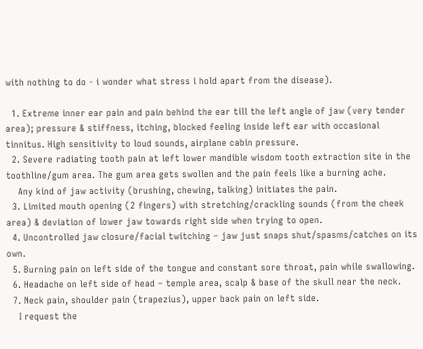with nothing to do - i wonder what stress i hold apart from the disease).

  1. Extreme inner ear pain and pain behind the ear till the left angle of jaw (very tender area); pressure & stiffness, itching, blocked feeling inside left ear with occasional tinnitus. High sensitivity to loud sounds, airplane cabin pressure.
  2. Severe radiating tooth pain at left lower mandible wisdom tooth extraction site in the toothline/gum area. The gum area gets swollen and the pain feels like a burning ache.
    Any kind of jaw activity (brushing, chewing, talking) initiates the pain.
  3. Limited mouth opening (2 fingers) with stretching/crackling sounds (from the cheek area) & deviation of lower jaw towards right side when trying to open.
  4. Uncontrolled jaw closure/facial twitching – jaw just snaps shut/spasms/catches on its own.
  5. Burning pain on left side of the tongue and constant sore throat, pain while swallowing.
  6. Headache on left side of head – temple area, scalp & base of the skull near the neck.
  7. Neck pain, shoulder pain (trapezius), upper back pain on left side.
    I request the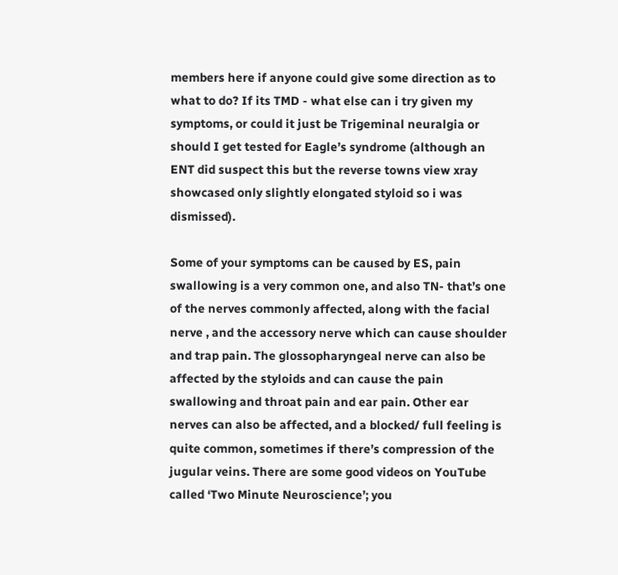members here if anyone could give some direction as to what to do? If its TMD - what else can i try given my symptoms, or could it just be Trigeminal neuralgia or should I get tested for Eagle’s syndrome (although an ENT did suspect this but the reverse towns view xray showcased only slightly elongated styloid so i was dismissed).

Some of your symptoms can be caused by ES, pain swallowing is a very common one, and also TN- that’s one of the nerves commonly affected, along with the facial nerve , and the accessory nerve which can cause shoulder and trap pain. The glossopharyngeal nerve can also be affected by the styloids and can cause the pain swallowing and throat pain and ear pain. Other ear nerves can also be affected, and a blocked/ full feeling is quite common, sometimes if there’s compression of the jugular veins. There are some good videos on YouTube called ‘Two Minute Neuroscience’; you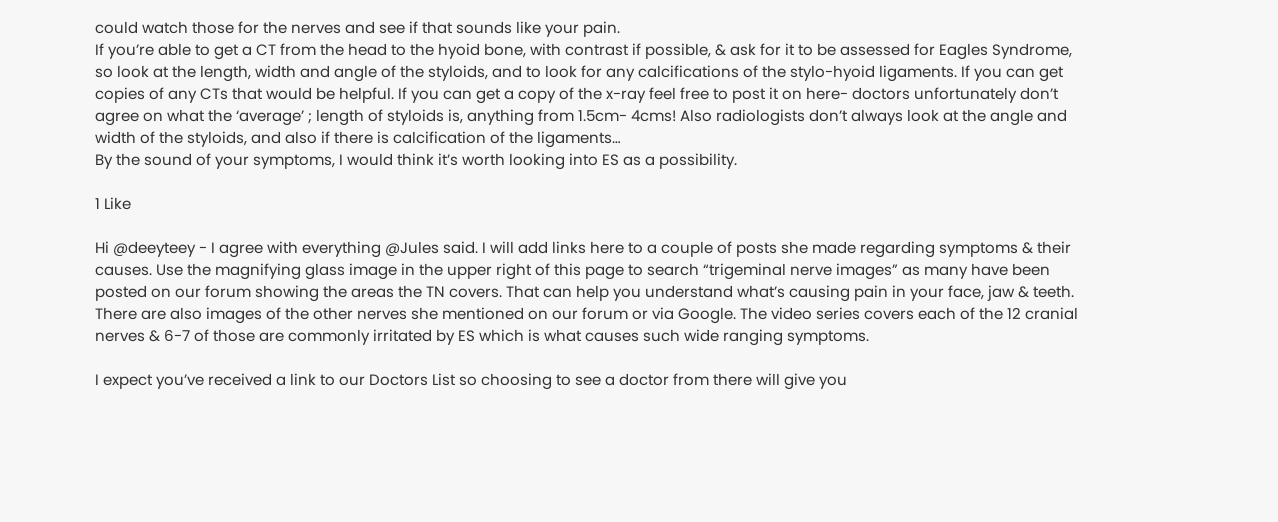could watch those for the nerves and see if that sounds like your pain.
If you’re able to get a CT from the head to the hyoid bone, with contrast if possible, & ask for it to be assessed for Eagles Syndrome, so look at the length, width and angle of the styloids, and to look for any calcifications of the stylo-hyoid ligaments. If you can get copies of any CTs that would be helpful. If you can get a copy of the x-ray feel free to post it on here- doctors unfortunately don’t agree on what the ‘average’ ; length of styloids is, anything from 1.5cm- 4cms! Also radiologists don’t always look at the angle and width of the styloids, and also if there is calcification of the ligaments…
By the sound of your symptoms, I would think it’s worth looking into ES as a possibility.

1 Like

Hi @deeyteey - I agree with everything @Jules said. I will add links here to a couple of posts she made regarding symptoms & their causes. Use the magnifying glass image in the upper right of this page to search “trigeminal nerve images” as many have been posted on our forum showing the areas the TN covers. That can help you understand what’s causing pain in your face, jaw & teeth. There are also images of the other nerves she mentioned on our forum or via Google. The video series covers each of the 12 cranial nerves & 6-7 of those are commonly irritated by ES which is what causes such wide ranging symptoms.

I expect you’ve received a link to our Doctors List so choosing to see a doctor from there will give you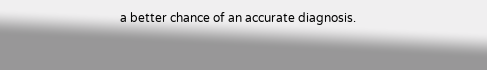a better chance of an accurate diagnosis.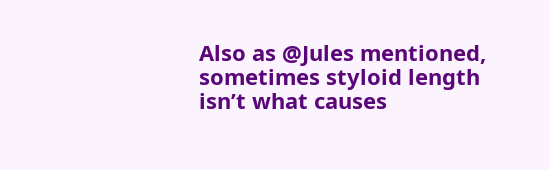Also as @Jules mentioned, sometimes styloid length isn’t what causes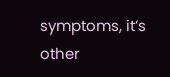symptoms, it’s other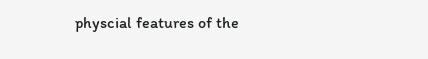physcial features of the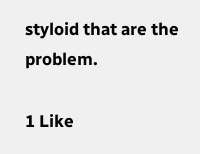styloid that are the problem.

1 Like